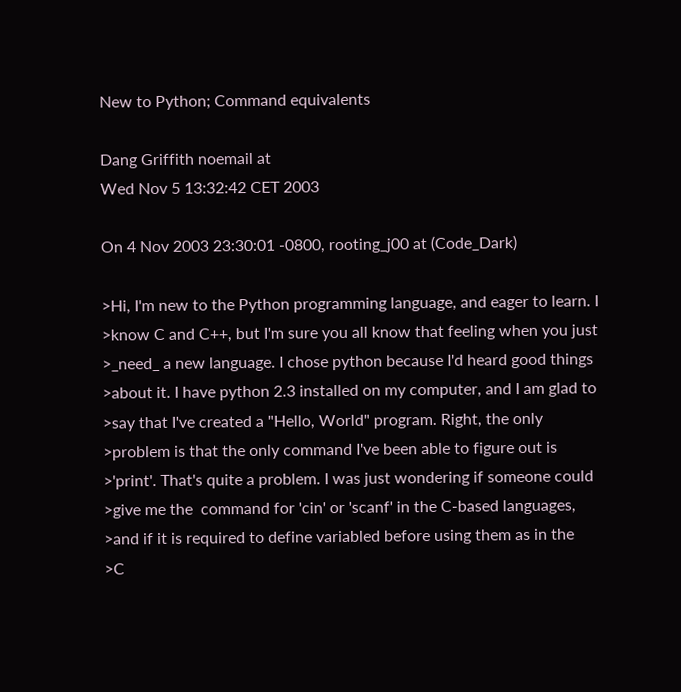New to Python; Command equivalents

Dang Griffith noemail at
Wed Nov 5 13:32:42 CET 2003

On 4 Nov 2003 23:30:01 -0800, rooting_j00 at (Code_Dark)

>Hi, I'm new to the Python programming language, and eager to learn. I
>know C and C++, but I'm sure you all know that feeling when you just
>_need_ a new language. I chose python because I'd heard good things
>about it. I have python 2.3 installed on my computer, and I am glad to
>say that I've created a "Hello, World" program. Right, the only
>problem is that the only command I've been able to figure out is
>'print'. That's quite a problem. I was just wondering if someone could
>give me the  command for 'cin' or 'scanf' in the C-based languages,
>and if it is required to define variabled before using them as in the
>C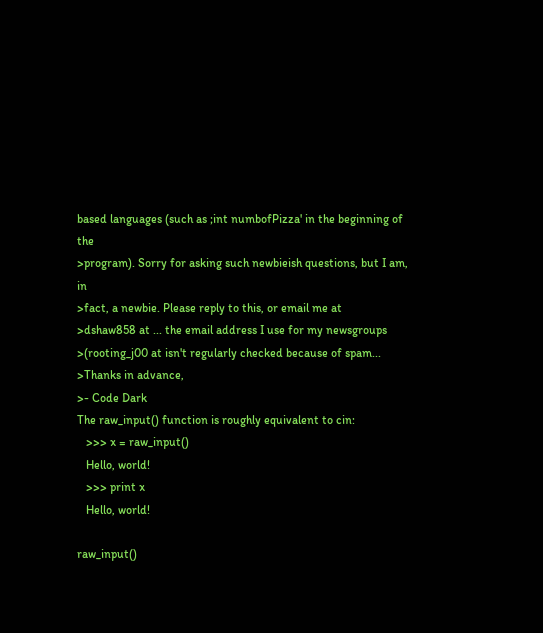based languages (such as ;int numbofPizza' in the beginning of the
>program). Sorry for asking such newbieish questions, but I am, in
>fact, a newbie. Please reply to this, or email me at
>dshaw858 at ... the email address I use for my newsgroups
>(rooting_j00 at isn't regularly checked because of spam...
>Thanks in advance,
>- Code Dark
The raw_input() function is roughly equivalent to cin:
   >>> x = raw_input()
   Hello, world!
   >>> print x
   Hello, world!

raw_input()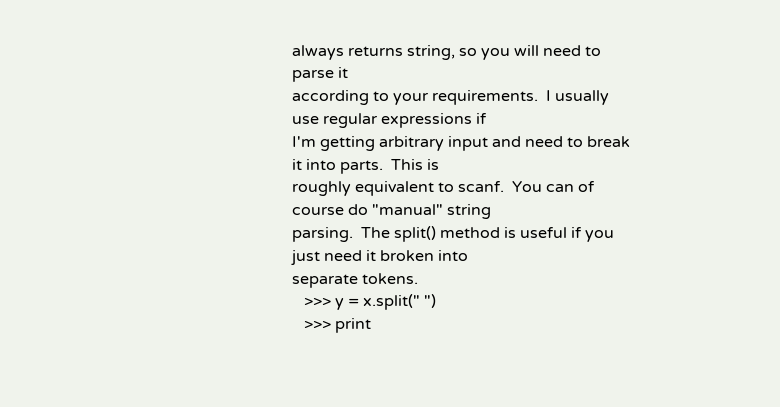always returns string, so you will need to parse it
according to your requirements.  I usually use regular expressions if
I'm getting arbitrary input and need to break it into parts.  This is
roughly equivalent to scanf.  You can of course do "manual" string
parsing.  The split() method is useful if you just need it broken into
separate tokens.
   >>> y = x.split(" ")
   >>> print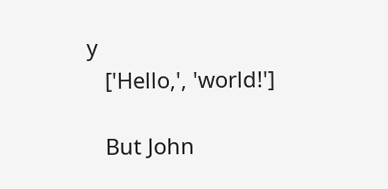y
   ['Hello,', 'world!']

   But John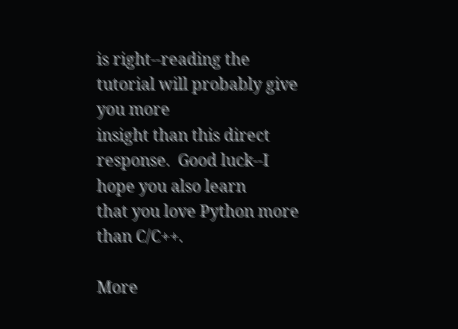is right--reading the tutorial will probably give you more
insight than this direct response.  Good luck--I hope you also learn
that you love Python more than C/C++.

More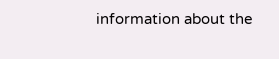information about the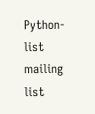Python-list mailing list